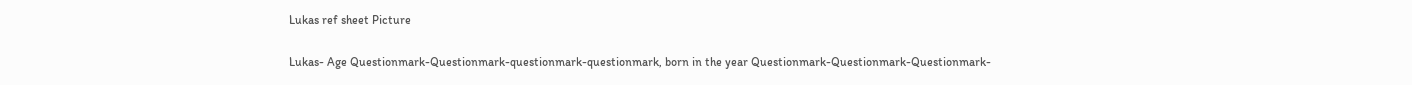Lukas ref sheet Picture

Lukas- Age Questionmark-Questionmark-questionmark-questionmark, born in the year Questionmark-Questionmark-Questionmark-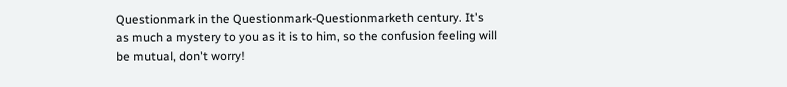Questionmark in the Questionmark-Questionmarketh century. It's as much a mystery to you as it is to him, so the confusion feeling will be mutual, don't worry!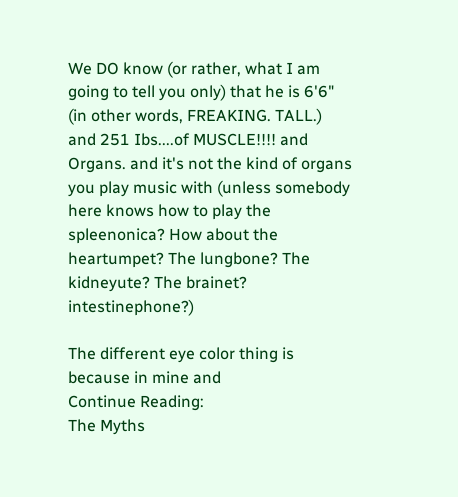We DO know (or rather, what I am going to tell you only) that he is 6'6" (in other words, FREAKING. TALL.) and 251 Ibs....of MUSCLE!!!! and Organs. and it's not the kind of organs you play music with (unless somebody here knows how to play the spleenonica? How about the heartumpet? The lungbone? The kidneyute? The brainet? intestinephone?)

The different eye color thing is because in mine and
Continue Reading:
The Myths